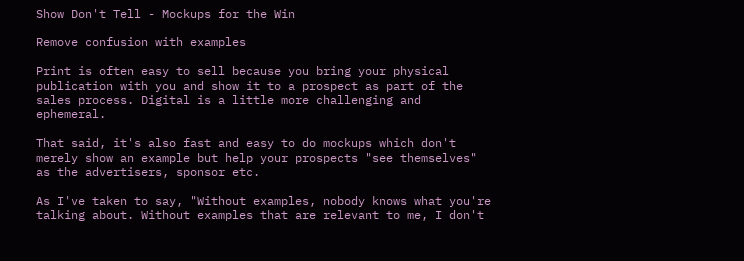Show Don't Tell - Mockups for the Win

Remove confusion with examples

Print is often easy to sell because you bring your physical publication with you and show it to a prospect as part of the sales process. Digital is a little more challenging and ephemeral.

That said, it's also fast and easy to do mockups which don't merely show an example but help your prospects "see themselves" as the advertisers, sponsor etc.

As I've taken to say, "Without examples, nobody knows what you're talking about. Without examples that are relevant to me, I don't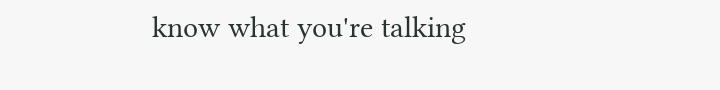know what you're talking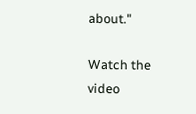about."

Watch the video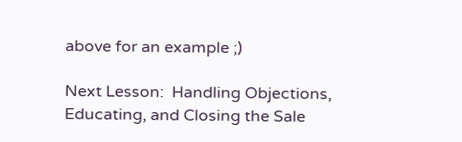above for an example ;)

Next Lesson:  Handling Objections, Educating, and Closing the Sale